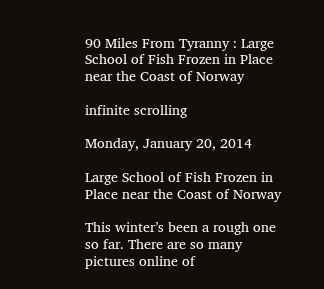90 Miles From Tyranny : Large School of Fish Frozen in Place near the Coast of Norway

infinite scrolling

Monday, January 20, 2014

Large School of Fish Frozen in Place near the Coast of Norway

This winter’s been a rough one so far. There are so many pictures online of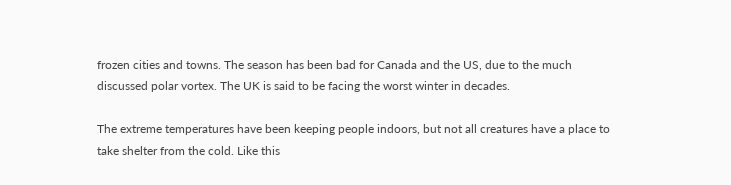frozen cities and towns. The season has been bad for Canada and the US, due to the much discussed polar vortex. The UK is said to be facing the worst winter in decades.

The extreme temperatures have been keeping people indoors, but not all creatures have a place to take shelter from the cold. Like this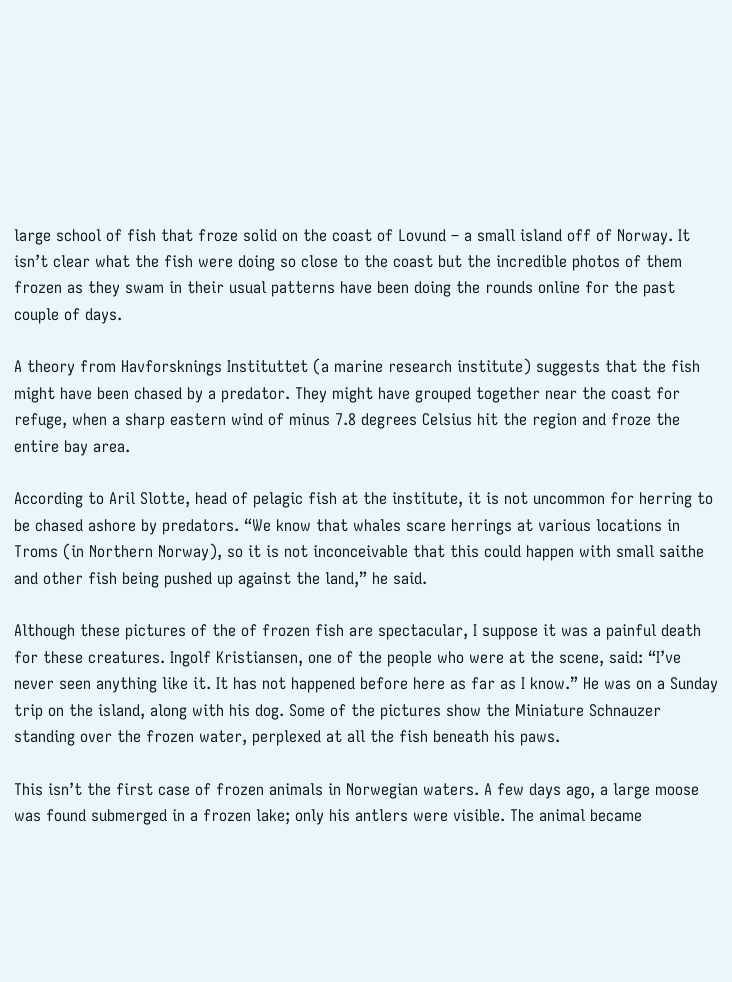large school of fish that froze solid on the coast of Lovund – a small island off of Norway. It isn’t clear what the fish were doing so close to the coast but the incredible photos of them frozen as they swam in their usual patterns have been doing the rounds online for the past couple of days.

A theory from Havforsknings Instituttet (a marine research institute) suggests that the fish might have been chased by a predator. They might have grouped together near the coast for refuge, when a sharp eastern wind of minus 7.8 degrees Celsius hit the region and froze the entire bay area.

According to Aril Slotte, head of pelagic fish at the institute, it is not uncommon for herring to be chased ashore by predators. “We know that whales scare herrings at various locations in Troms (in Northern Norway), so it is not inconceivable that this could happen with small saithe and other fish being pushed up against the land,” he said.

Although these pictures of the of frozen fish are spectacular, I suppose it was a painful death for these creatures. Ingolf Kristiansen, one of the people who were at the scene, said: “I’ve never seen anything like it. It has not happened before here as far as I know.” He was on a Sunday trip on the island, along with his dog. Some of the pictures show the Miniature Schnauzer standing over the frozen water, perplexed at all the fish beneath his paws.

This isn’t the first case of frozen animals in Norwegian waters. A few days ago, a large moose was found submerged in a frozen lake; only his antlers were visible. The animal became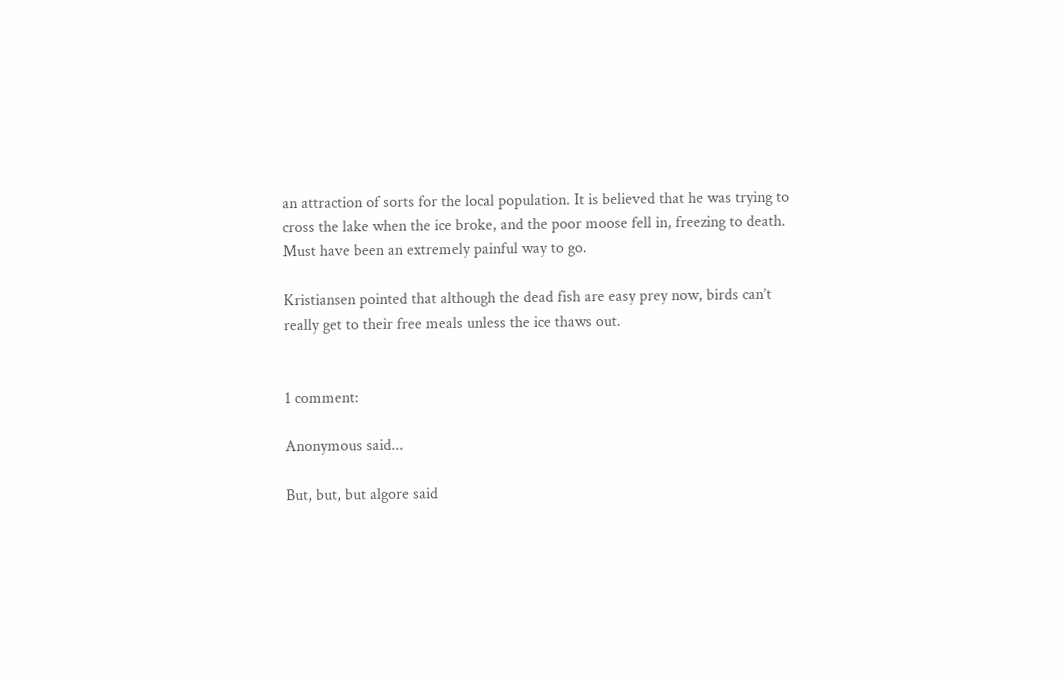an attraction of sorts for the local population. It is believed that he was trying to cross the lake when the ice broke, and the poor moose fell in, freezing to death. Must have been an extremely painful way to go.

Kristiansen pointed that although the dead fish are easy prey now, birds can’t really get to their free meals unless the ice thaws out.


1 comment:

Anonymous said...

But, but, but algore said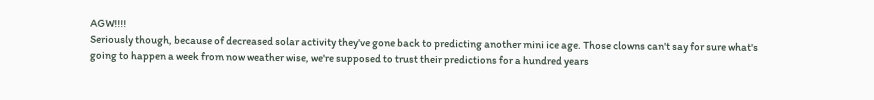AGW!!!!
Seriously though, because of decreased solar activity they've gone back to predicting another mini ice age. Those clowns can't say for sure what's going to happen a week from now weather wise, we're supposed to trust their predictions for a hundred years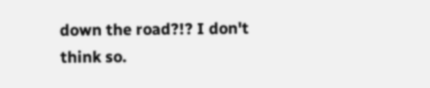down the road?!? I don't think so.